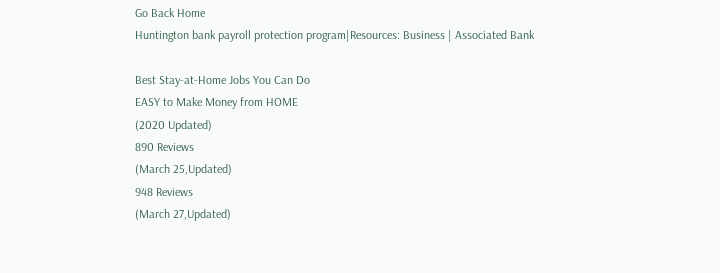Go Back Home
Huntington bank payroll protection program|Resources: Business | Associated Bank

Best Stay-at-Home Jobs You Can Do
EASY to Make Money from HOME
(2020 Updated)
890 Reviews
(March 25,Updated)
948 Reviews
(March 27,Updated)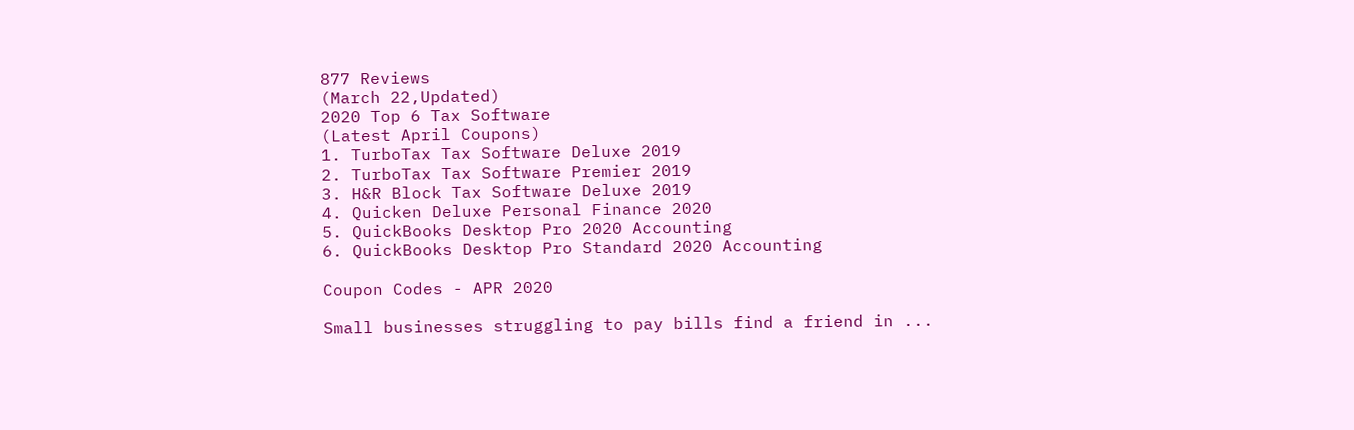877 Reviews
(March 22,Updated)
2020 Top 6 Tax Software
(Latest April Coupons)
1. TurboTax Tax Software Deluxe 2019
2. TurboTax Tax Software Premier 2019
3. H&R Block Tax Software Deluxe 2019
4. Quicken Deluxe Personal Finance 2020
5. QuickBooks Desktop Pro 2020 Accounting
6. QuickBooks Desktop Pro Standard 2020 Accounting

Coupon Codes - APR 2020

Small businesses struggling to pay bills find a friend in ...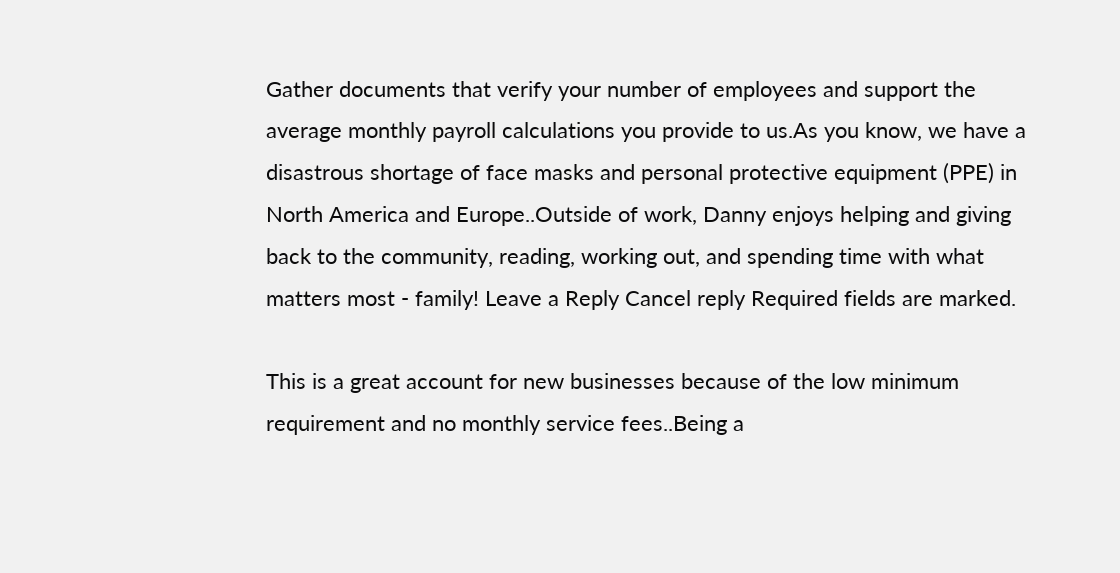Gather documents that verify your number of employees and support the average monthly payroll calculations you provide to us.As you know, we have a disastrous shortage of face masks and personal protective equipment (PPE) in North America and Europe..Outside of work, Danny enjoys helping and giving back to the community, reading, working out, and spending time with what matters most - family! Leave a Reply Cancel reply Required fields are marked.

This is a great account for new businesses because of the low minimum requirement and no monthly service fees..Being a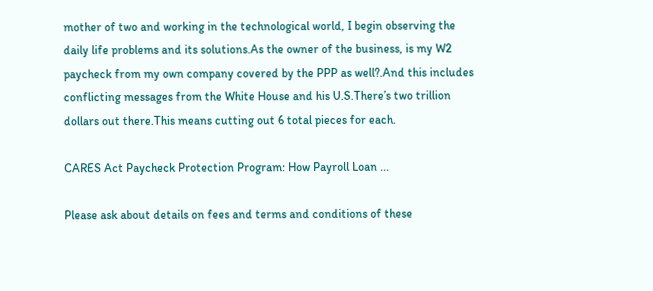mother of two and working in the technological world, I begin observing the daily life problems and its solutions.As the owner of the business, is my W2 paycheck from my own company covered by the PPP as well?.And this includes conflicting messages from the White House and his U.S.There’s two trillion dollars out there.This means cutting out 6 total pieces for each.

CARES Act Paycheck Protection Program: How Payroll Loan ...

Please ask about details on fees and terms and conditions of these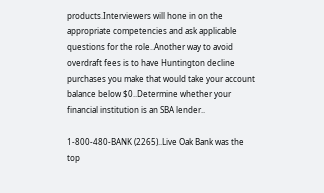products.Interviewers will hone in on the appropriate competencies and ask applicable questions for the role..Another way to avoid overdraft fees is to have Huntington decline purchases you make that would take your account balance below $0..Determine whether your financial institution is an SBA lender..

1-800-480-BANK (2265)..Live Oak Bank was the top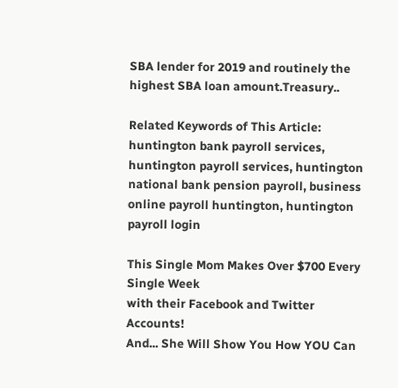SBA lender for 2019 and routinely the highest SBA loan amount.Treasury..

Related Keywords of This Article: huntington bank payroll services, huntington payroll services, huntington national bank pension payroll, business online payroll huntington, huntington payroll login

This Single Mom Makes Over $700 Every Single Week
with their Facebook and Twitter Accounts!
And... She Will Show You How YOU Can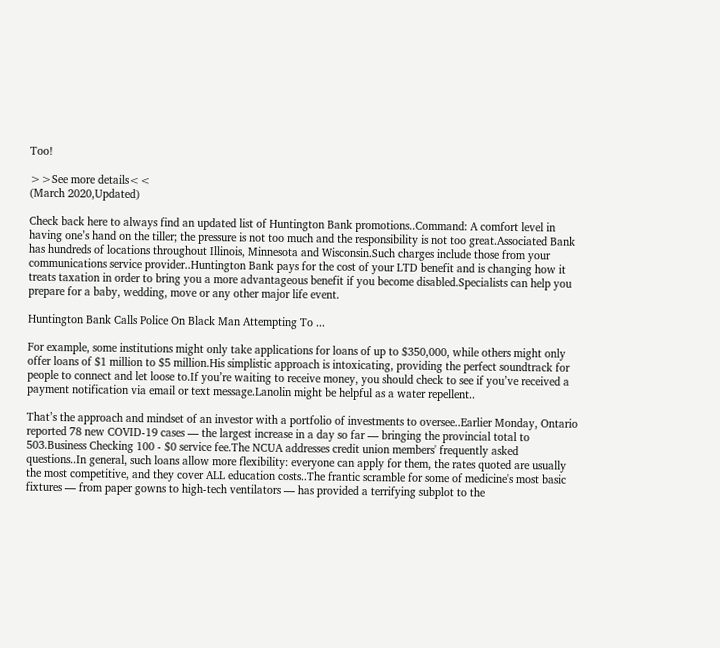Too!

>>See more details<<
(March 2020,Updated)

Check back here to always find an updated list of Huntington Bank promotions..Command: A comfort level in having one’s hand on the tiller; the pressure is not too much and the responsibility is not too great.Associated Bank has hundreds of locations throughout Illinois, Minnesota and Wisconsin.Such charges include those from your communications service provider..Huntington Bank pays for the cost of your LTD benefit and is changing how it treats taxation in order to bring you a more advantageous benefit if you become disabled.Specialists can help you prepare for a baby, wedding, move or any other major life event.

Huntington Bank Calls Police On Black Man Attempting To ...

For example, some institutions might only take applications for loans of up to $350,000, while others might only offer loans of $1 million to $5 million.His simplistic approach is intoxicating, providing the perfect soundtrack for people to connect and let loose to.If you’re waiting to receive money, you should check to see if you’ve received a payment notification via email or text message.Lanolin might be helpful as a water repellent..

That’s the approach and mindset of an investor with a portfolio of investments to oversee..Earlier Monday, Ontario reported 78 new COVID-19 cases — the largest increase in a day so far — bringing the provincial total to 503.Business Checking 100 - $0 service fee.The NCUA addresses credit union members' frequently asked questions..In general, such loans allow more flexibility: everyone can apply for them, the rates quoted are usually the most competitive, and they cover ALL education costs..The frantic scramble for some of medicine's most basic fixtures — from paper gowns to high-tech ventilators — has provided a terrifying subplot to the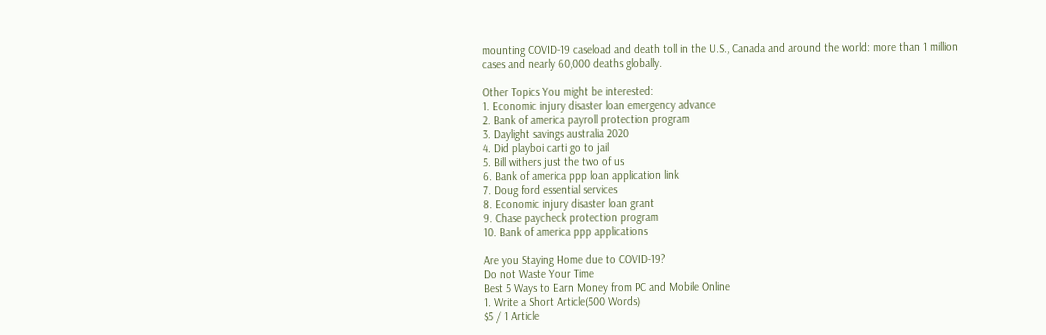mounting COVID-19 caseload and death toll in the U.S., Canada and around the world: more than 1 million cases and nearly 60,000 deaths globally.

Other Topics You might be interested:
1. Economic injury disaster loan emergency advance
2. Bank of america payroll protection program
3. Daylight savings australia 2020
4. Did playboi carti go to jail
5. Bill withers just the two of us
6. Bank of america ppp loan application link
7. Doug ford essential services
8. Economic injury disaster loan grant
9. Chase paycheck protection program
10. Bank of america ppp applications

Are you Staying Home due to COVID-19?
Do not Waste Your Time
Best 5 Ways to Earn Money from PC and Mobile Online
1. Write a Short Article(500 Words)
$5 / 1 Article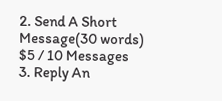2. Send A Short Message(30 words)
$5 / 10 Messages
3. Reply An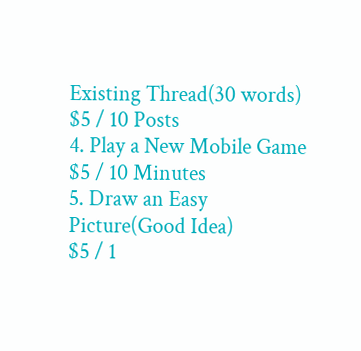Existing Thread(30 words)
$5 / 10 Posts
4. Play a New Mobile Game
$5 / 10 Minutes
5. Draw an Easy Picture(Good Idea)
$5 / 1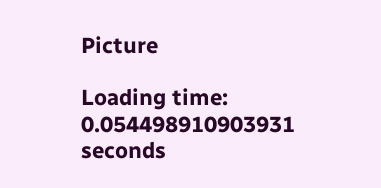Picture

Loading time: 0.054498910903931 seconds